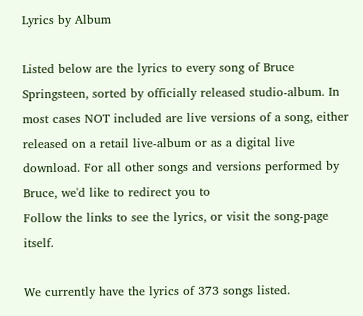Lyrics by Album

Listed below are the lyrics to every song of Bruce Springsteen, sorted by officially released studio-album. In most cases NOT included are live versions of a song, either released on a retail live-album or as a digital live download. For all other songs and versions performed by Bruce, we'd like to redirect you to
Follow the links to see the lyrics, or visit the song-page itself.

We currently have the lyrics of 373 songs listed.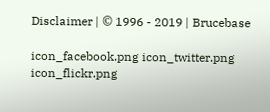Disclaimer | © 1996 - 2019 | Brucebase

icon_facebook.png icon_twitter.png icon_flickr.png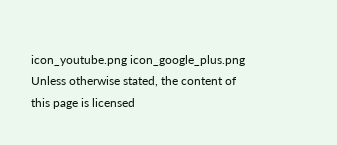icon_youtube.png icon_google_plus.png
Unless otherwise stated, the content of this page is licensed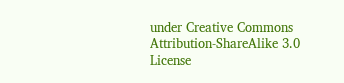under Creative Commons Attribution-ShareAlike 3.0 License